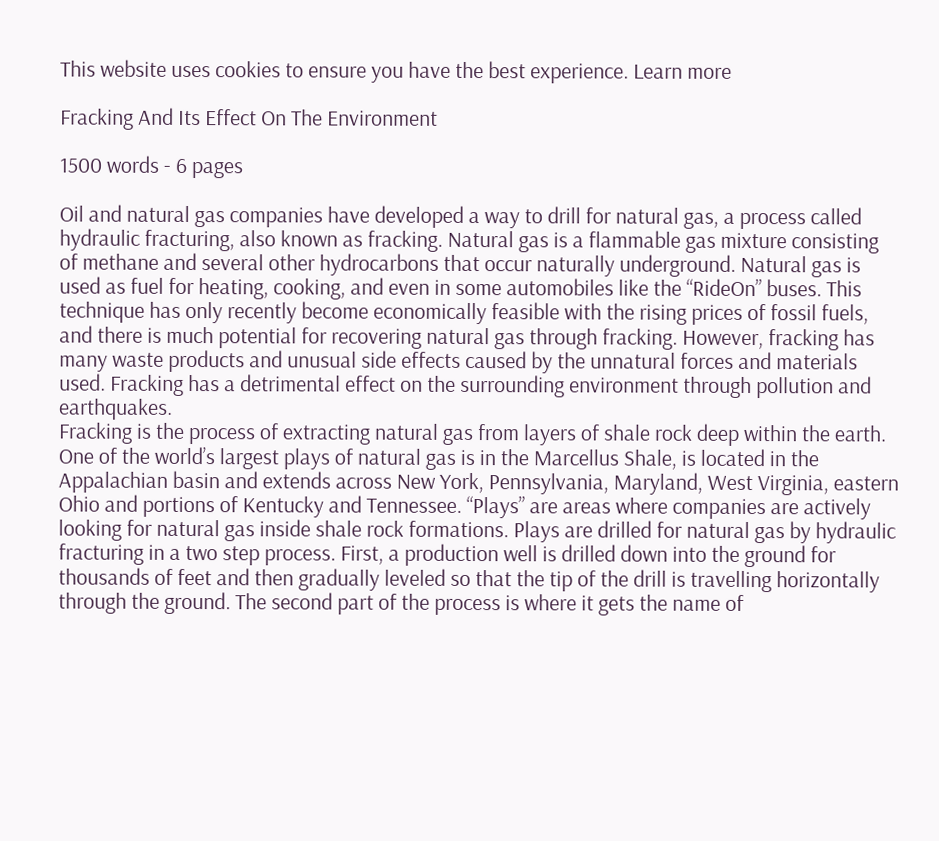This website uses cookies to ensure you have the best experience. Learn more

Fracking And Its Effect On The Environment

1500 words - 6 pages

Oil and natural gas companies have developed a way to drill for natural gas, a process called hydraulic fracturing, also known as fracking. Natural gas is a flammable gas mixture consisting of methane and several other hydrocarbons that occur naturally underground. Natural gas is used as fuel for heating, cooking, and even in some automobiles like the “RideOn” buses. This technique has only recently become economically feasible with the rising prices of fossil fuels, and there is much potential for recovering natural gas through fracking. However, fracking has many waste products and unusual side effects caused by the unnatural forces and materials used. Fracking has a detrimental effect on the surrounding environment through pollution and earthquakes.
Fracking is the process of extracting natural gas from layers of shale rock deep within the earth. One of the world’s largest plays of natural gas is in the Marcellus Shale, is located in the Appalachian basin and extends across New York, Pennsylvania, Maryland, West Virginia, eastern Ohio and portions of Kentucky and Tennessee. “Plays” are areas where companies are actively looking for natural gas inside shale rock formations. Plays are drilled for natural gas by hydraulic fracturing in a two step process. First, a production well is drilled down into the ground for thousands of feet and then gradually leveled so that the tip of the drill is travelling horizontally through the ground. The second part of the process is where it gets the name of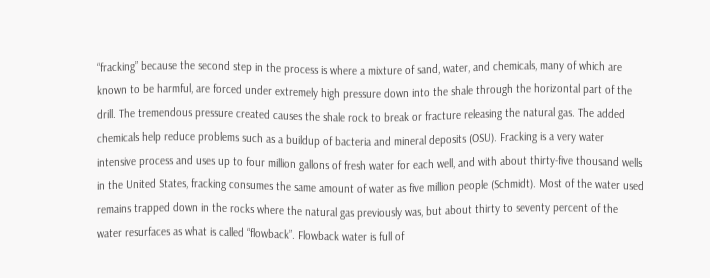“fracking” because the second step in the process is where a mixture of sand, water, and chemicals, many of which are known to be harmful, are forced under extremely high pressure down into the shale through the horizontal part of the drill. The tremendous pressure created causes the shale rock to break or fracture releasing the natural gas. The added chemicals help reduce problems such as a buildup of bacteria and mineral deposits (OSU). Fracking is a very water intensive process and uses up to four million gallons of fresh water for each well, and with about thirty-five thousand wells in the United States, fracking consumes the same amount of water as five million people (Schmidt). Most of the water used remains trapped down in the rocks where the natural gas previously was, but about thirty to seventy percent of the water resurfaces as what is called “flowback”. Flowback water is full of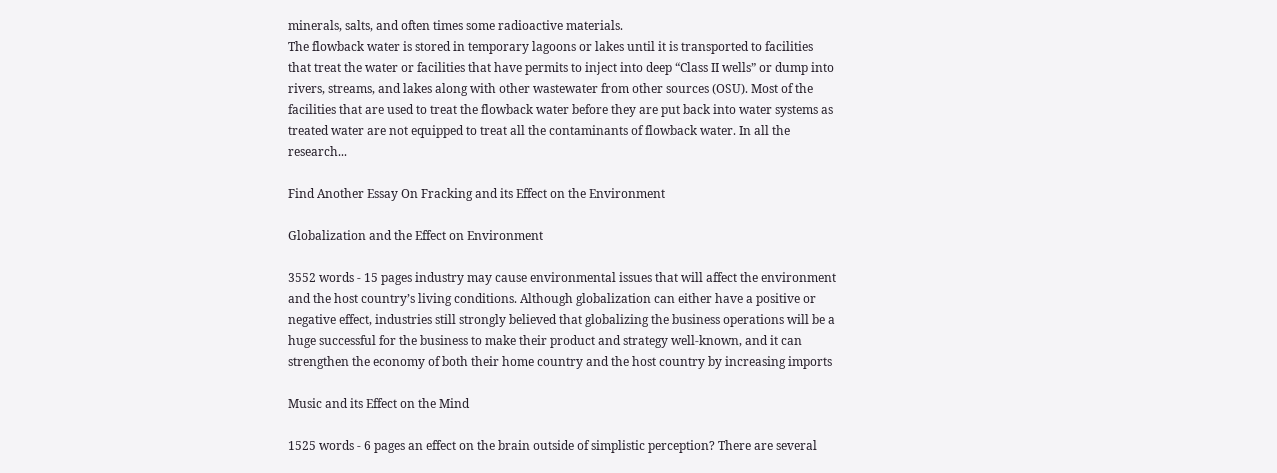minerals, salts, and often times some radioactive materials.
The flowback water is stored in temporary lagoons or lakes until it is transported to facilities that treat the water or facilities that have permits to inject into deep “Class II wells” or dump into rivers, streams, and lakes along with other wastewater from other sources (OSU). Most of the facilities that are used to treat the flowback water before they are put back into water systems as treated water are not equipped to treat all the contaminants of flowback water. In all the research...

Find Another Essay On Fracking and its Effect on the Environment

Globalization and the Effect on Environment

3552 words - 15 pages industry may cause environmental issues that will affect the environment and the host country’s living conditions. Although globalization can either have a positive or negative effect, industries still strongly believed that globalizing the business operations will be a huge successful for the business to make their product and strategy well-known, and it can strengthen the economy of both their home country and the host country by increasing imports

Music and its Effect on the Mind

1525 words - 6 pages an effect on the brain outside of simplistic perception? There are several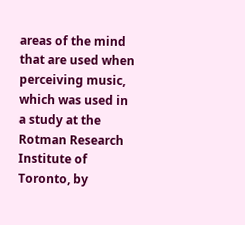areas of the mind that are used when perceiving music, which was used in a study at the Rotman Research Institute of Toronto, by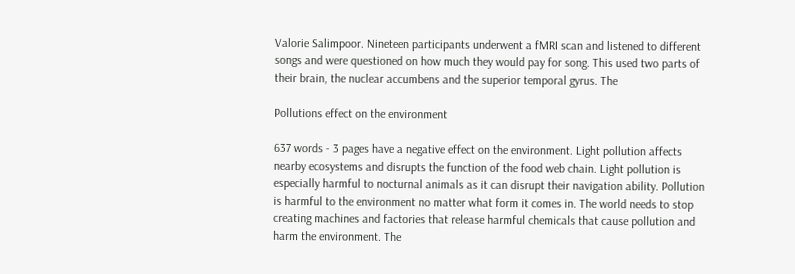Valorie Salimpoor. Nineteen participants underwent a fMRI scan and listened to different songs and were questioned on how much they would pay for song. This used two parts of their brain, the nuclear accumbens and the superior temporal gyrus. The

Pollutions effect on the environment

637 words - 3 pages have a negative effect on the environment. Light pollution affects nearby ecosystems and disrupts the function of the food web chain. Light pollution is especially harmful to nocturnal animals as it can disrupt their navigation ability. Pollution is harmful to the environment no matter what form it comes in. The world needs to stop creating machines and factories that release harmful chemicals that cause pollution and harm the environment. The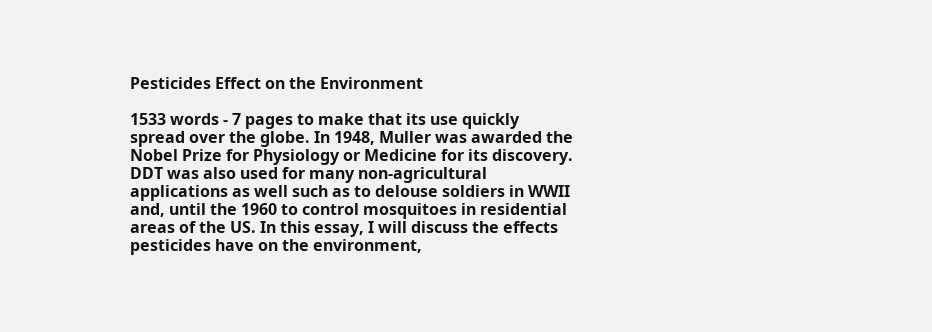Pesticides Effect on the Environment

1533 words - 7 pages to make that its use quickly spread over the globe. In 1948, Muller was awarded the Nobel Prize for Physiology or Medicine for its discovery. DDT was also used for many non-agricultural applications as well such as to delouse soldiers in WWII and, until the 1960 to control mosquitoes in residential areas of the US. In this essay, I will discuss the effects pesticides have on the environment,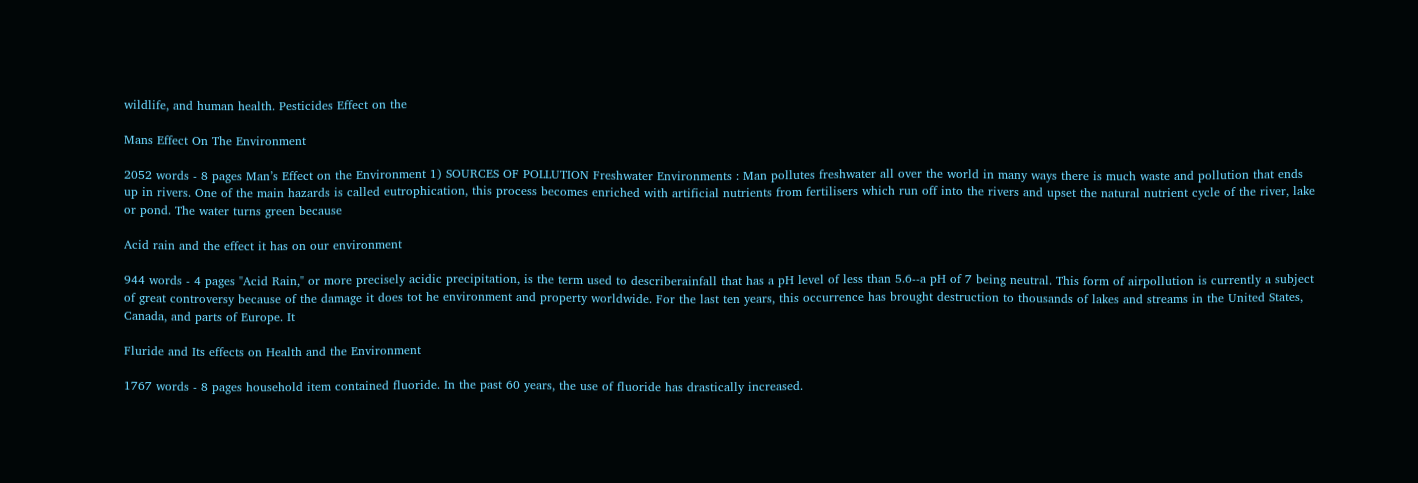wildlife, and human health. Pesticides Effect on the

Mans Effect On The Environment

2052 words - 8 pages Man’s Effect on the Environment 1) SOURCES OF POLLUTION Freshwater Environments : Man pollutes freshwater all over the world in many ways there is much waste and pollution that ends up in rivers. One of the main hazards is called eutrophication, this process becomes enriched with artificial nutrients from fertilisers which run off into the rivers and upset the natural nutrient cycle of the river, lake or pond. The water turns green because

Acid rain and the effect it has on our environment

944 words - 4 pages "Acid Rain," or more precisely acidic precipitation, is the term used to describerainfall that has a pH level of less than 5.6--a pH of 7 being neutral. This form of airpollution is currently a subject of great controversy because of the damage it does tot he environment and property worldwide. For the last ten years, this occurrence has brought destruction to thousands of lakes and streams in the United States, Canada, and parts of Europe. It

Fluride and Its effects on Health and the Environment

1767 words - 8 pages household item contained fluoride. In the past 60 years, the use of fluoride has drastically increased.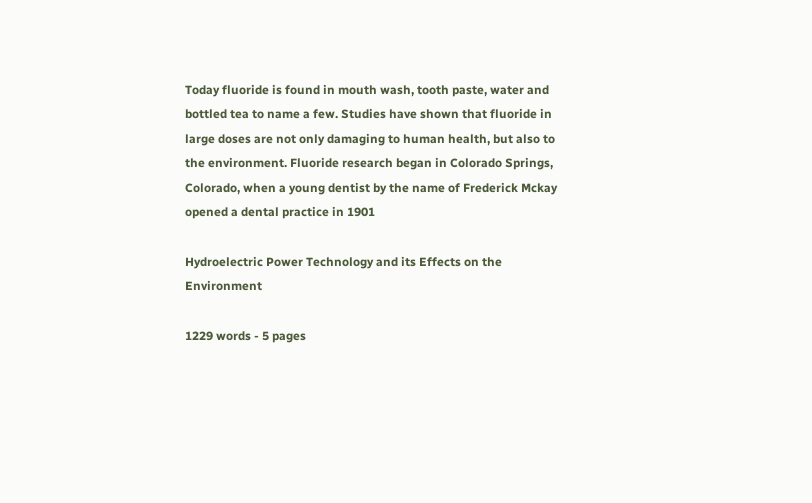Today fluoride is found in mouth wash, tooth paste, water and bottled tea to name a few. Studies have shown that fluoride in large doses are not only damaging to human health, but also to the environment. Fluoride research began in Colorado Springs, Colorado, when a young dentist by the name of Frederick Mckay opened a dental practice in 1901

Hydroelectric Power Technology and its Effects on the Environment

1229 words - 5 pages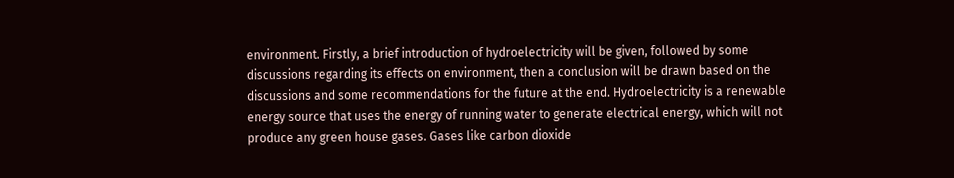environment. Firstly, a brief introduction of hydroelectricity will be given, followed by some discussions regarding its effects on environment, then a conclusion will be drawn based on the discussions and some recommendations for the future at the end. Hydroelectricity is a renewable energy source that uses the energy of running water to generate electrical energy, which will not produce any green house gases. Gases like carbon dioxide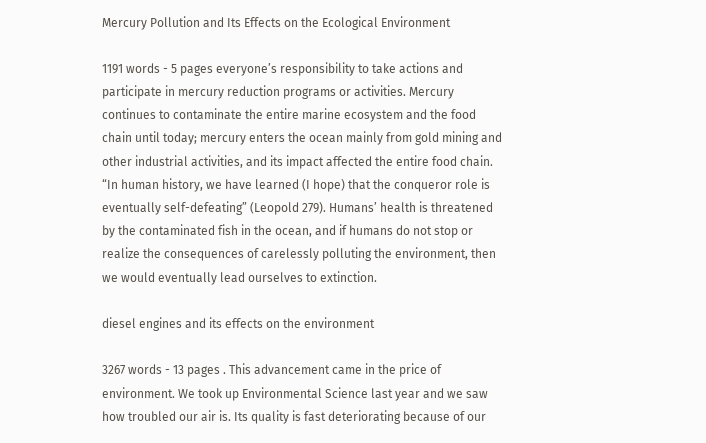Mercury Pollution and Its Effects on the Ecological Environment

1191 words - 5 pages everyone’s responsibility to take actions and participate in mercury reduction programs or activities. Mercury continues to contaminate the entire marine ecosystem and the food chain until today; mercury enters the ocean mainly from gold mining and other industrial activities, and its impact affected the entire food chain. “In human history, we have learned (I hope) that the conqueror role is eventually self-defeating” (Leopold 279). Humans’ health is threatened by the contaminated fish in the ocean, and if humans do not stop or realize the consequences of carelessly polluting the environment, then we would eventually lead ourselves to extinction.

diesel engines and its effects on the environment

3267 words - 13 pages . This advancement came in the price of environment. We took up Environmental Science last year and we saw how troubled our air is. Its quality is fast deteriorating because of our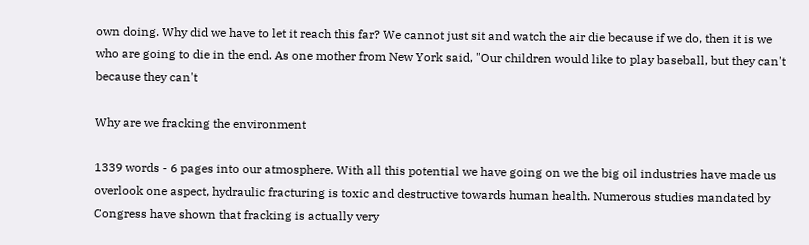own doing. Why did we have to let it reach this far? We cannot just sit and watch the air die because if we do, then it is we who are going to die in the end. As one mother from New York said, "Our children would like to play baseball, but they can't because they can't

Why are we fracking the environment

1339 words - 6 pages into our atmosphere. With all this potential we have going on we the big oil industries have made us overlook one aspect, hydraulic fracturing is toxic and destructive towards human health. Numerous studies mandated by Congress have shown that fracking is actually very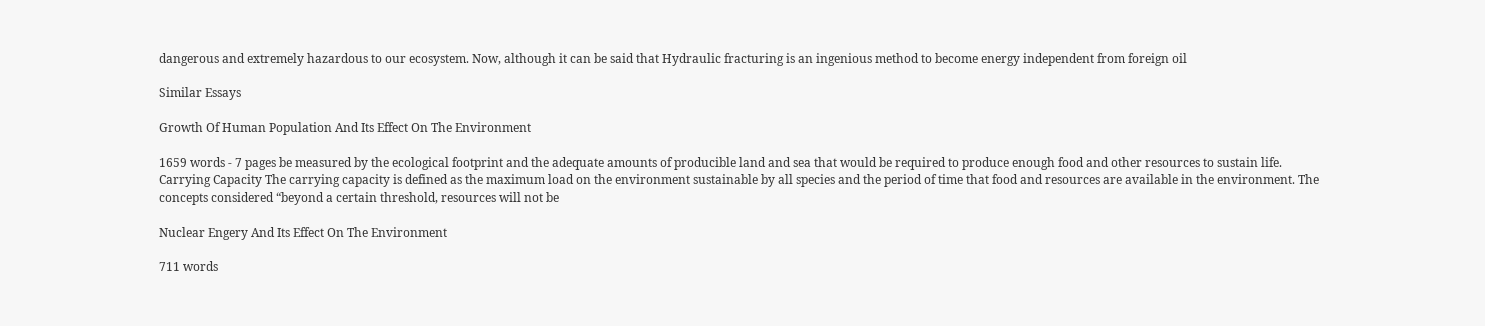dangerous and extremely hazardous to our ecosystem. Now, although it can be said that Hydraulic fracturing is an ingenious method to become energy independent from foreign oil

Similar Essays

Growth Of Human Population And Its Effect On The Environment

1659 words - 7 pages be measured by the ecological footprint and the adequate amounts of producible land and sea that would be required to produce enough food and other resources to sustain life. Carrying Capacity The carrying capacity is defined as the maximum load on the environment sustainable by all species and the period of time that food and resources are available in the environment. The concepts considered “beyond a certain threshold, resources will not be

Nuclear Engery And Its Effect On The Environment

711 words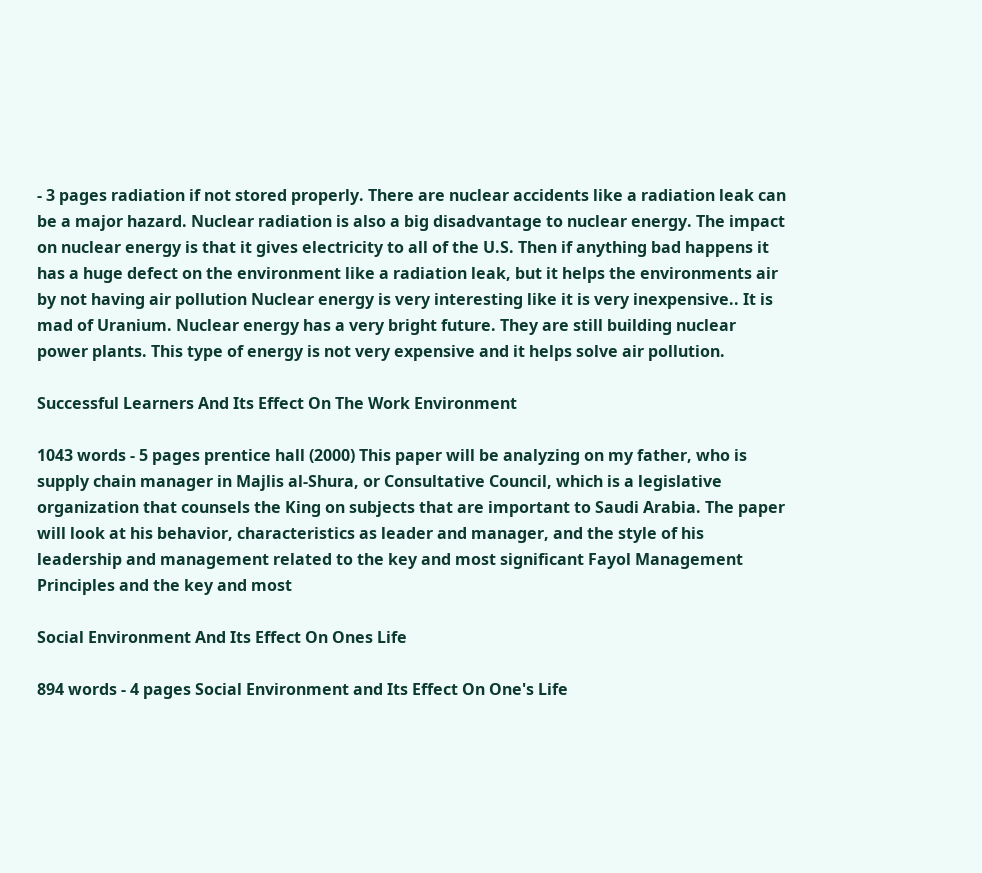- 3 pages radiation if not stored properly. There are nuclear accidents like a radiation leak can be a major hazard. Nuclear radiation is also a big disadvantage to nuclear energy. The impact on nuclear energy is that it gives electricity to all of the U.S. Then if anything bad happens it has a huge defect on the environment like a radiation leak, but it helps the environments air by not having air pollution Nuclear energy is very interesting like it is very inexpensive.. It is mad of Uranium. Nuclear energy has a very bright future. They are still building nuclear power plants. This type of energy is not very expensive and it helps solve air pollution.

Successful Learners And Its Effect On The Work Environment

1043 words - 5 pages prentice hall (2000) This paper will be analyzing on my father, who is supply chain manager in Majlis al-Shura, or Consultative Council, which is a legislative organization that counsels the King on subjects that are important to Saudi Arabia. The paper will look at his behavior, characteristics as leader and manager, and the style of his leadership and management related to the key and most significant Fayol Management Principles and the key and most

Social Environment And Its Effect On Ones Life

894 words - 4 pages Social Environment and Its Effect On One's Life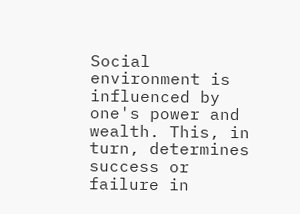Social environment is influenced by one's power and wealth. This, in turn, determines success or failure in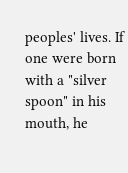peoples' lives. If one were born with a "silver spoon" in his mouth, he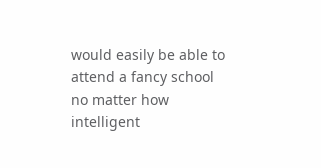would easily be able to attend a fancy school no matter how intelligent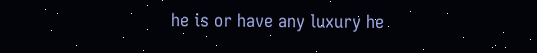he is or have any luxury he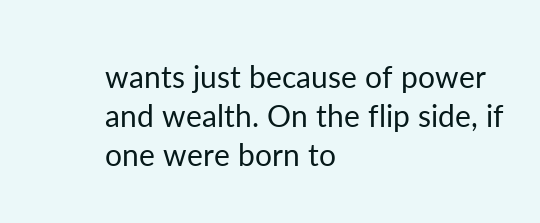wants just because of power and wealth. On the flip side, if one were born to